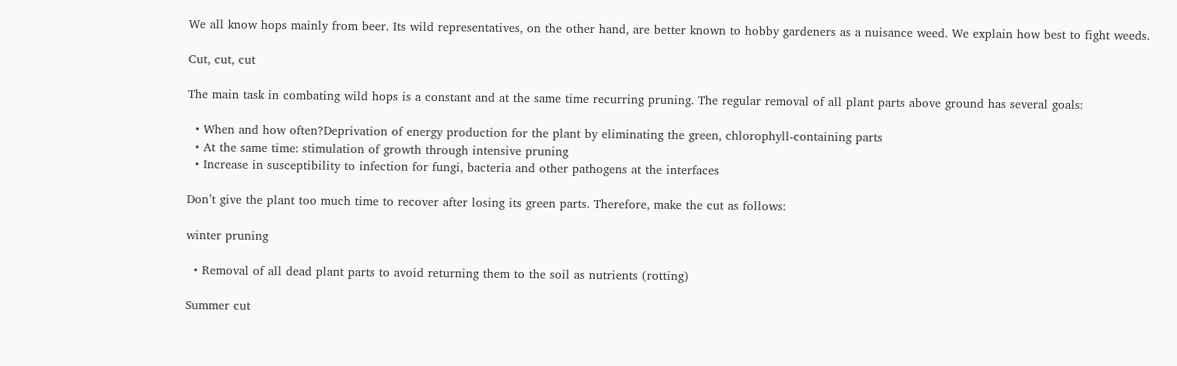We all know hops mainly from beer. Its wild representatives, on the other hand, are better known to hobby gardeners as a nuisance weed. We explain how best to fight weeds.

Cut, cut, cut

The main task in combating wild hops is a constant and at the same time recurring pruning. The regular removal of all plant parts above ground has several goals:

  • When and how often?Deprivation of energy production for the plant by eliminating the green, chlorophyll-containing parts
  • At the same time: stimulation of growth through intensive pruning
  • Increase in susceptibility to infection for fungi, bacteria and other pathogens at the interfaces

Don’t give the plant too much time to recover after losing its green parts. Therefore, make the cut as follows:

winter pruning

  • Removal of all dead plant parts to avoid returning them to the soil as nutrients (rotting)

Summer cut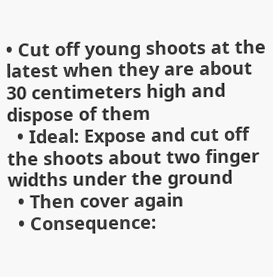• Cut off young shoots at the latest when they are about 30 centimeters high and dispose of them
  • Ideal: Expose and cut off the shoots about two finger widths under the ground
  • Then cover again
  • Consequence: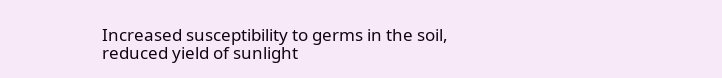Increased susceptibility to germs in the soil, reduced yield of sunlight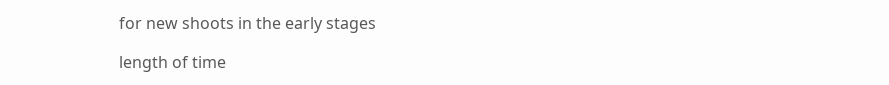for new shoots in the early stages

length of time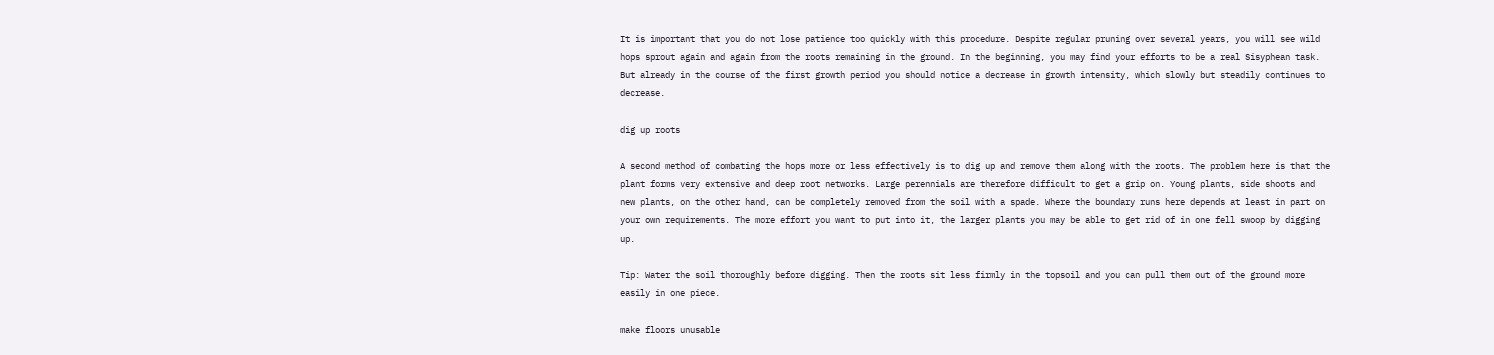It is important that you do not lose patience too quickly with this procedure. Despite regular pruning over several years, you will see wild hops sprout again and again from the roots remaining in the ground. In the beginning, you may find your efforts to be a real Sisyphean task. But already in the course of the first growth period you should notice a decrease in growth intensity, which slowly but steadily continues to decrease.

dig up roots

A second method of combating the hops more or less effectively is to dig up and remove them along with the roots. The problem here is that the plant forms very extensive and deep root networks. Large perennials are therefore difficult to get a grip on. Young plants, side shoots and new plants, on the other hand, can be completely removed from the soil with a spade. Where the boundary runs here depends at least in part on your own requirements. The more effort you want to put into it, the larger plants you may be able to get rid of in one fell swoop by digging up.

Tip: Water the soil thoroughly before digging. Then the roots sit less firmly in the topsoil and you can pull them out of the ground more easily in one piece.

make floors unusable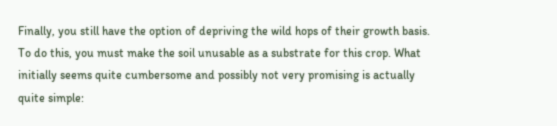Finally, you still have the option of depriving the wild hops of their growth basis. To do this, you must make the soil unusable as a substrate for this crop. What initially seems quite cumbersome and possibly not very promising is actually quite simple: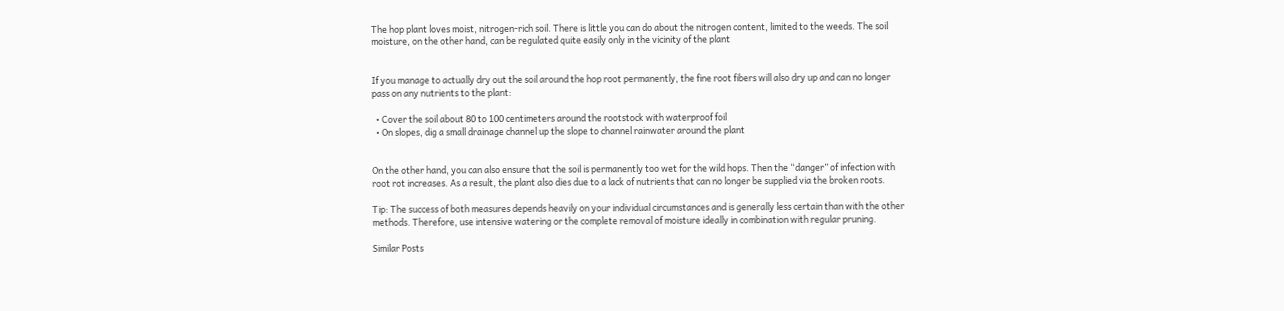The hop plant loves moist, nitrogen-rich soil. There is little you can do about the nitrogen content, limited to the weeds. The soil moisture, on the other hand, can be regulated quite easily only in the vicinity of the plant


If you manage to actually dry out the soil around the hop root permanently, the fine root fibers will also dry up and can no longer pass on any nutrients to the plant:

  • Cover the soil about 80 to 100 centimeters around the rootstock with waterproof foil
  • On slopes, dig a small drainage channel up the slope to channel rainwater around the plant


On the other hand, you can also ensure that the soil is permanently too wet for the wild hops. Then the “danger” of infection with root rot increases. As a result, the plant also dies due to a lack of nutrients that can no longer be supplied via the broken roots.

Tip: The success of both measures depends heavily on your individual circumstances and is generally less certain than with the other methods. Therefore, use intensive watering or the complete removal of moisture ideally in combination with regular pruning.

Similar Posts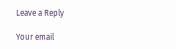Leave a Reply

Your email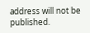address will not be published.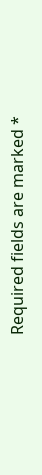Required fields are marked *